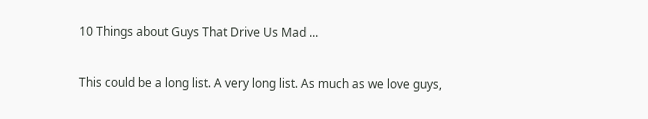10 Things about Guys That Drive Us Mad ...

This could be a long list. A very long list. As much as we love guys,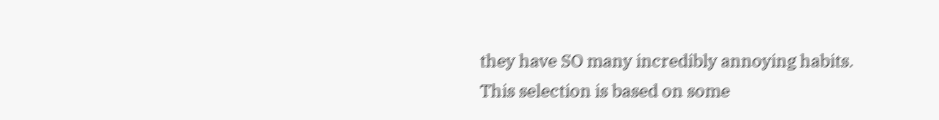they have SO many incredibly annoying habits. This selection is based on some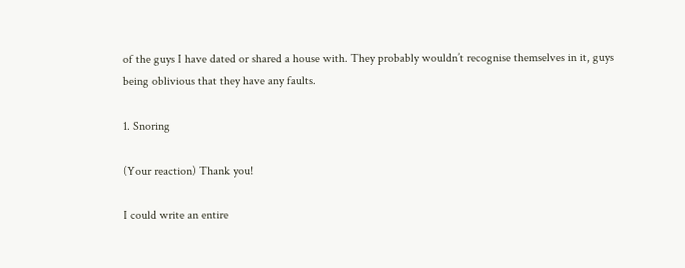of the guys I have dated or shared a house with. They probably wouldn’t recognise themselves in it, guys being oblivious that they have any faults.

1. Snoring

(Your reaction) Thank you!

I could write an entire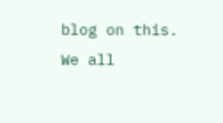blog on this. We all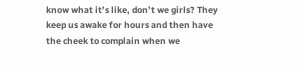know what it’s like, don’t we girls? They keep us awake for hours and then have the cheek to complain when we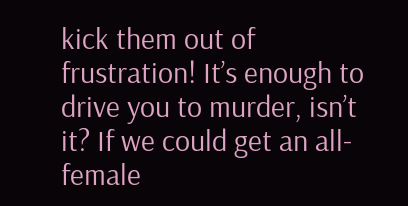kick them out of frustration! It’s enough to drive you to murder, isn’t it? If we could get an all-female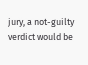jury, a not-guilty verdict would be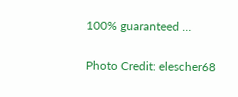100% guaranteed …

Photo Credit: elescher68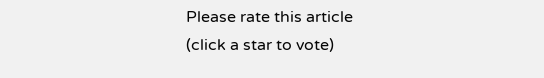Please rate this article
(click a star to vote)